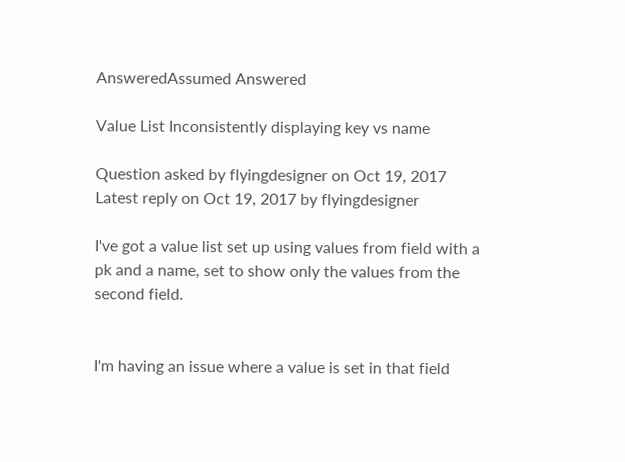AnsweredAssumed Answered

Value List Inconsistently displaying key vs name

Question asked by flyingdesigner on Oct 19, 2017
Latest reply on Oct 19, 2017 by flyingdesigner

I've got a value list set up using values from field with a pk and a name, set to show only the values from the second field.


I'm having an issue where a value is set in that field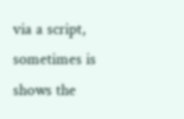via a script, sometimes is shows the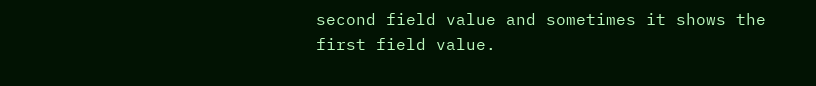second field value and sometimes it shows the first field value.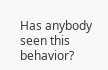Has anybody seen this behavior?